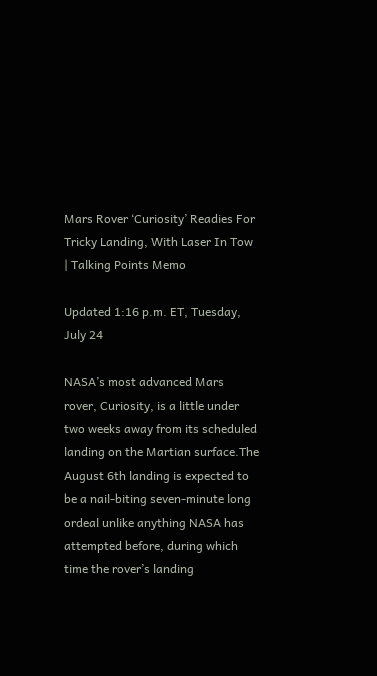Mars Rover ‘Curiosity’ Readies For Tricky Landing, With Laser In Tow | Talking Points Memo

Updated 1:16 p.m. ET, Tuesday, July 24

NASA’s most advanced Mars rover, Curiosity, is a little under two weeks away from its scheduled landing on the Martian surface.The August 6th landing is expected to be a nail-biting seven-minute long ordeal unlike anything NASA has attempted before, during which time the rover’s landing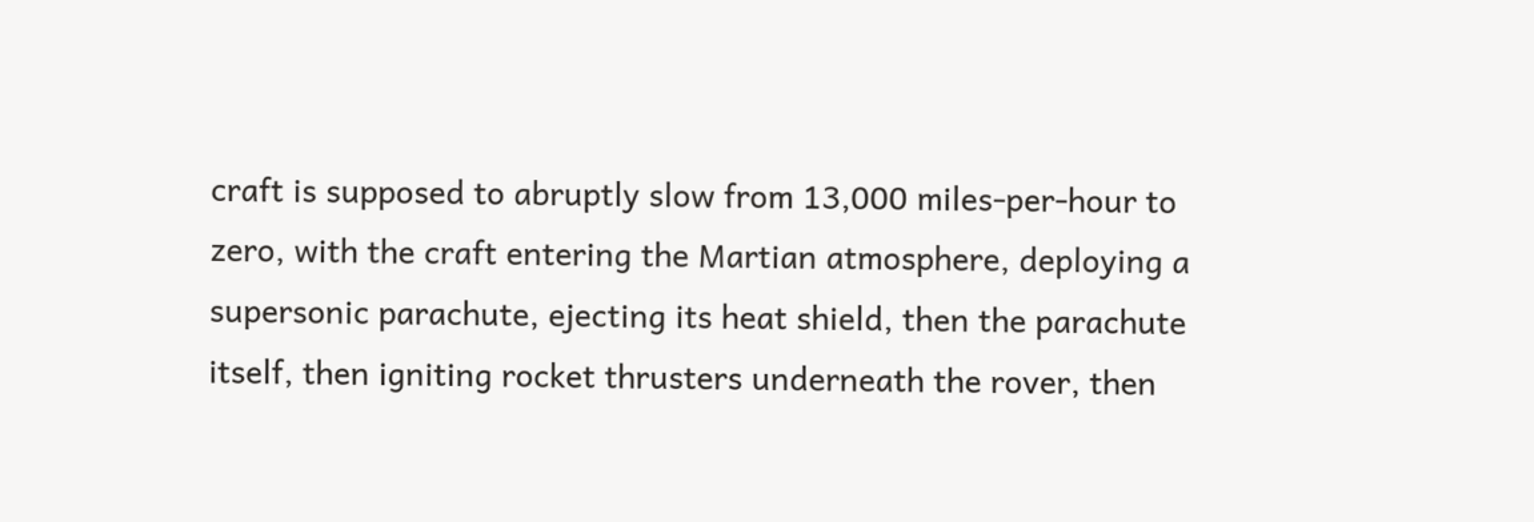craft is supposed to abruptly slow from 13,000 miles-per-hour to zero, with the craft entering the Martian atmosphere, deploying a supersonic parachute, ejecting its heat shield, then the parachute itself, then igniting rocket thrusters underneath the rover, then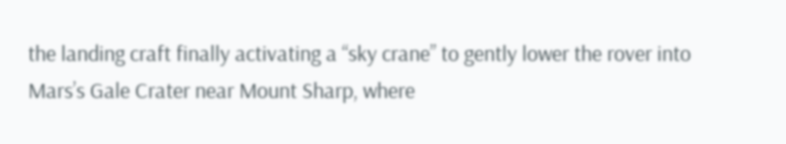the landing craft finally activating a “sky crane” to gently lower the rover into Mars’s Gale Crater near Mount Sharp, where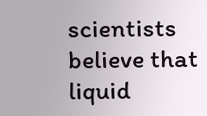scientists believe that liquid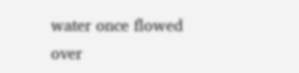water once flowed over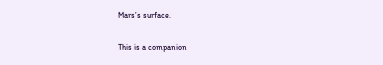Mars’s surface.

This is a companion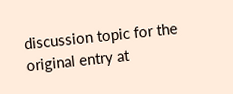discussion topic for the original entry at